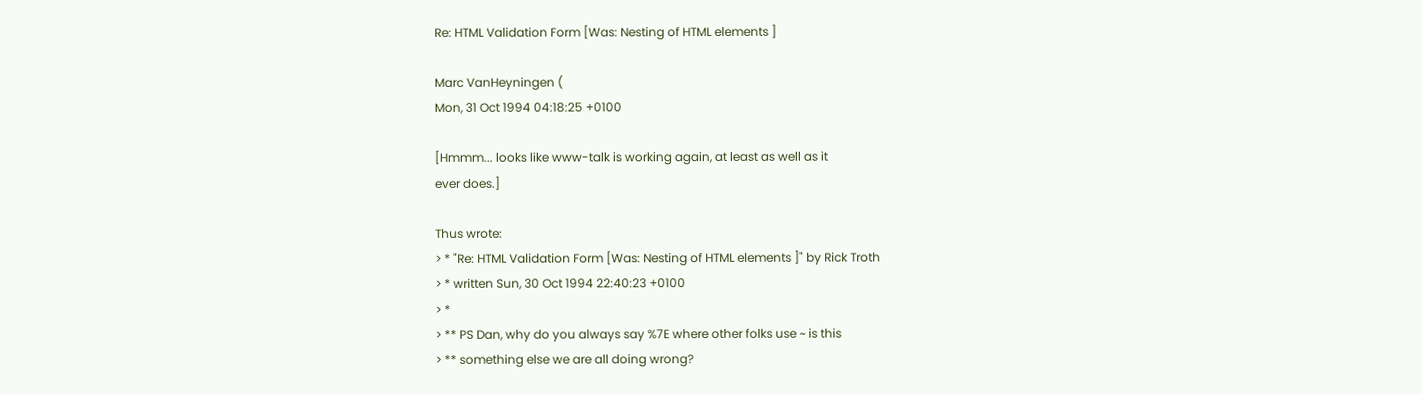Re: HTML Validation Form [Was: Nesting of HTML elements ]

Marc VanHeyningen (
Mon, 31 Oct 1994 04:18:25 +0100

[Hmmm... looks like www-talk is working again, at least as well as it
ever does.]

Thus wrote:
> * "Re: HTML Validation Form [Was: Nesting of HTML elements ]" by Rick Troth
> * written Sun, 30 Oct 1994 22:40:23 +0100
> *
> ** PS Dan, why do you always say %7E where other folks use ~ is this
> ** something else we are all doing wrong?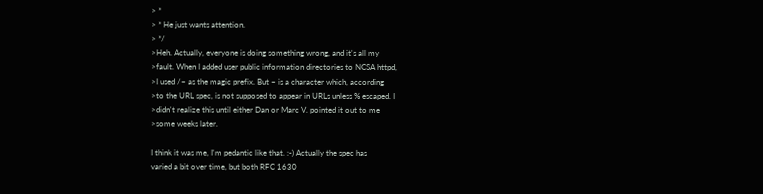> *
> * He just wants attention.
> */
>Heh. Actually, everyone is doing something wrong, and it's all my
>fault. When I added user public information directories to NCSA httpd,
>I used /~ as the magic prefix. But ~ is a character which, according
>to the URL spec, is not supposed to appear in URLs unless % escaped. I
>didn't realize this until either Dan or Marc V. pointed it out to me
>some weeks later.

I think it was me, I'm pedantic like that. :-) Actually the spec has
varied a bit over time, but both RFC 1630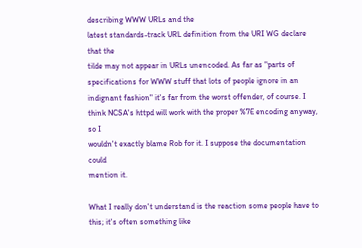describing WWW URLs and the
latest standards-track URL definition from the URI WG declare that the
tilde may not appear in URLs unencoded. As far as "parts of
specifications for WWW stuff that lots of people ignore in an
indignant fashion" it's far from the worst offender, of course. I
think NCSA's httpd will work with the proper %7E encoding anyway, so I
wouldn't exactly blame Rob for it. I suppose the documentation could
mention it.

What I really don't understand is the reaction some people have to
this; it's often something like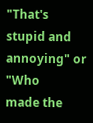"That's stupid and annoying" or "Who
made the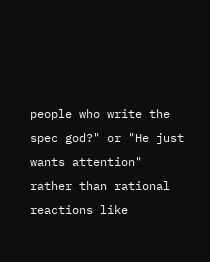people who write the spec god?" or "He just wants attention"
rather than rational reactions like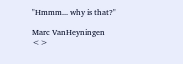"Hmmm... why is that?"

Marc VanHeyningen  <>